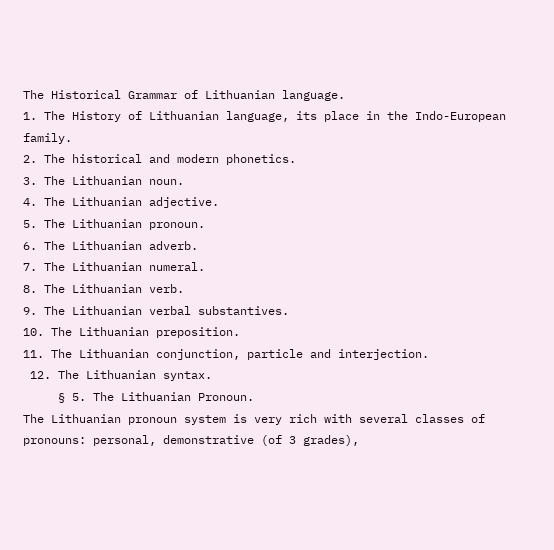The Historical Grammar of Lithuanian language.
1. The History of Lithuanian language, its place in the Indo-European family.
2. The historical and modern phonetics.
3. The Lithuanian noun.
4. The Lithuanian adjective.
5. The Lithuanian pronoun.
6. The Lithuanian adverb.
7. The Lithuanian numeral.
8. The Lithuanian verb.
9. The Lithuanian verbal substantives.
10. The Lithuanian preposition.
11. The Lithuanian conjunction, particle and interjection.
 12. The Lithuanian syntax.
     § 5. The Lithuanian Pronoun.
The Lithuanian pronoun system is very rich with several classes of pronouns: personal, demonstrative (of 3 grades),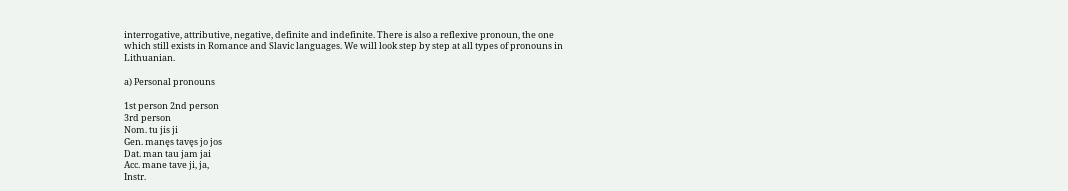interrogative, attributive, negative, definite and indefinite. There is also a reflexive pronoun, the one which still exists in Romance and Slavic languages. We will look step by step at all types of pronouns in Lithuanian.

a) Personal pronouns

1st person 2nd person
3rd person
Nom. tu jis ji
Gen. manęs tavęs jo jos
Dat. man tau jam jai
Acc. mane tave ji, ja,
Instr.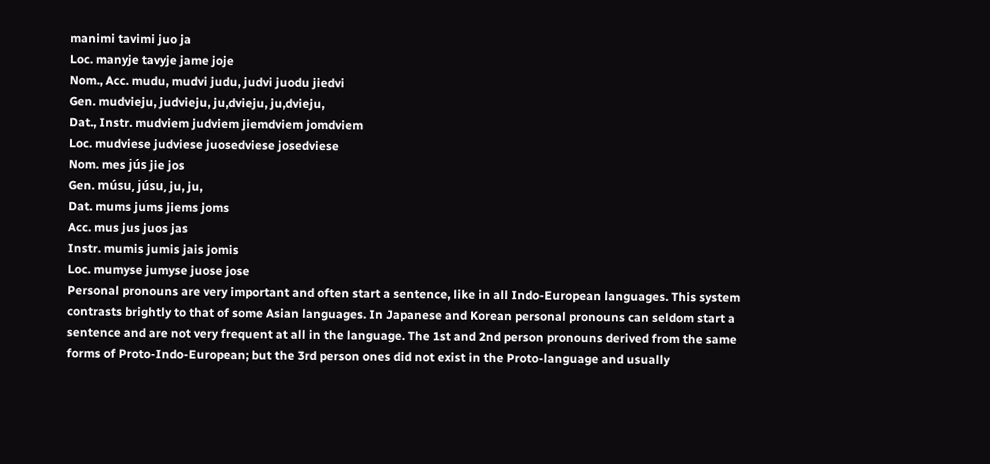manimi tavimi juo ja
Loc. manyje tavyje jame joje
Nom., Acc. mudu, mudvi judu, judvi juodu jiedvi
Gen. mudvieju, judvieju, ju,dvieju, ju,dvieju,
Dat., Instr. mudviem judviem jiemdviem jomdviem
Loc. mudviese judviese juosedviese josedviese
Nom. mes jús jie jos
Gen. músu, júsu, ju, ju,
Dat. mums jums jiems joms
Acc. mus jus juos jas
Instr. mumis jumis jais jomis
Loc. mumyse jumyse juose jose
Personal pronouns are very important and often start a sentence, like in all Indo-European languages. This system contrasts brightly to that of some Asian languages. In Japanese and Korean personal pronouns can seldom start a sentence and are not very frequent at all in the language. The 1st and 2nd person pronouns derived from the same forms of Proto-Indo-European; but the 3rd person ones did not exist in the Proto-language and usually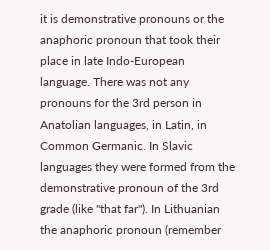it is demonstrative pronouns or the anaphoric pronoun that took their place in late Indo-European language. There was not any pronouns for the 3rd person in Anatolian languages, in Latin, in Common Germanic. In Slavic languages they were formed from the demonstrative pronoun of the 3rd grade (like "that far"). In Lithuanian the anaphoric pronoun (remember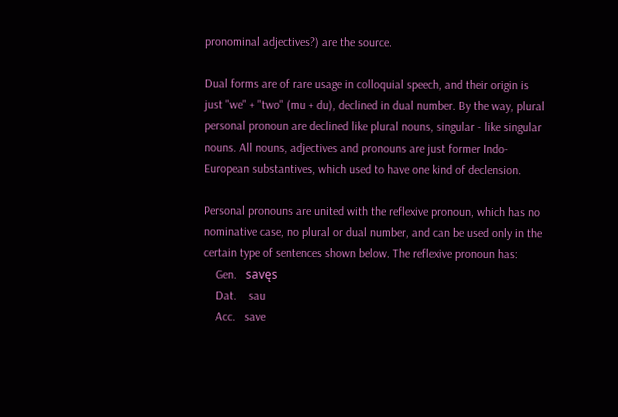pronominal adjectives?) are the source.

Dual forms are of rare usage in colloquial speech, and their origin is just "we" + "two" (mu + du), declined in dual number. By the way, plural personal pronoun are declined like plural nouns, singular - like singular nouns. All nouns, adjectives and pronouns are just former Indo-European substantives, which used to have one kind of declension.

Personal pronouns are united with the reflexive pronoun, which has no nominative case, no plural or dual number, and can be used only in the certain type of sentences shown below. The reflexive pronoun has:
    Gen.   savęs
    Dat.    sau
    Acc.   save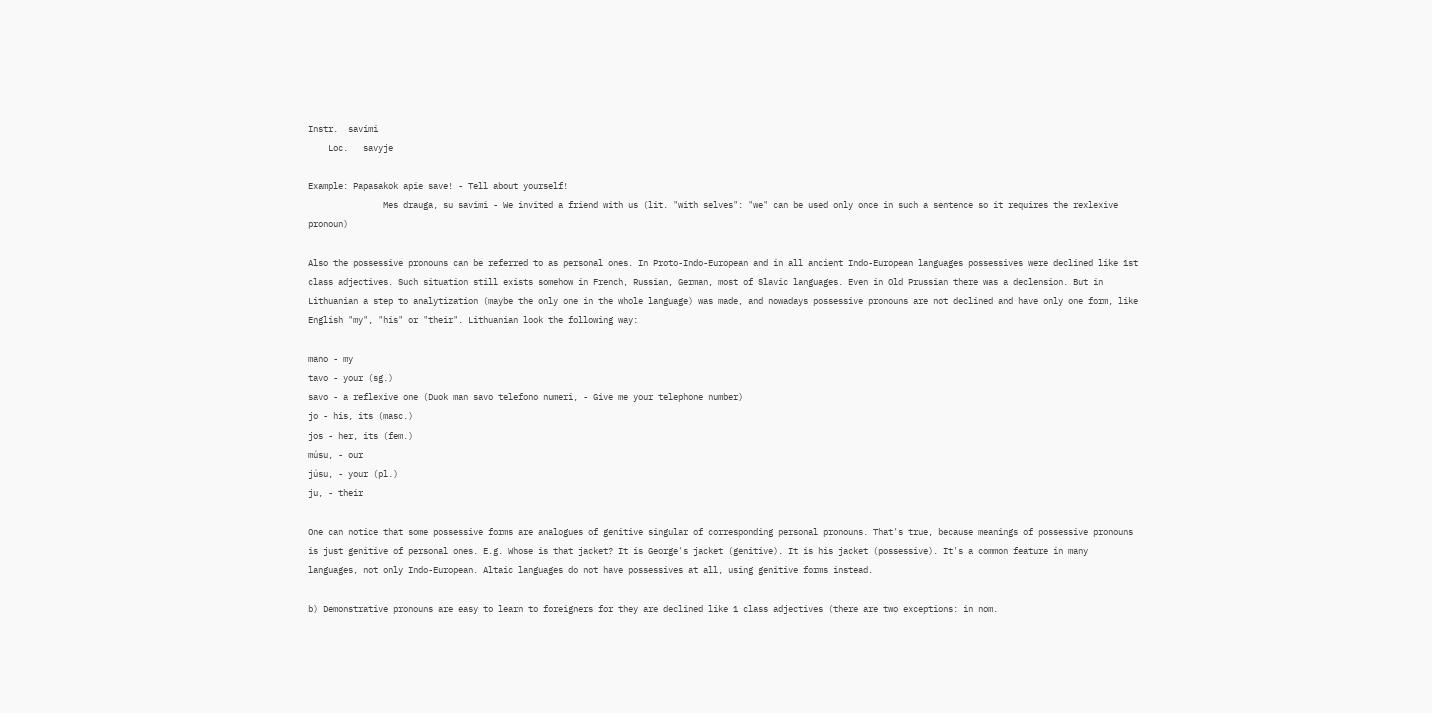Instr.  savimi
    Loc.   savyje

Example: Papasakok apie save! - Tell about yourself!
               Mes drauga, su savimi - We invited a friend with us (lit. "with selves": "we" can be used only once in such a sentence so it requires the rexlexive pronoun)

Also the possessive pronouns can be referred to as personal ones. In Proto-Indo-European and in all ancient Indo-European languages possessives were declined like 1st class adjectives. Such situation still exists somehow in French, Russian, German, most of Slavic languages. Even in Old Prussian there was a declension. But in Lithuanian a step to analytization (maybe the only one in the whole language) was made, and nowadays possessive pronouns are not declined and have only one form, like English "my", "his" or "their". Lithuanian look the following way:

mano - my
tavo - your (sg.)
savo - a reflexive one (Duok man savo telefono numeri, - Give me your telephone number)
jo - his, its (masc.)
jos - her, its (fem.)
músu, - our
júsu, - your (pl.)
ju, - their

One can notice that some possessive forms are analogues of genitive singular of corresponding personal pronouns. That's true, because meanings of possessive pronouns is just genitive of personal ones. E.g. Whose is that jacket? It is George's jacket (genitive). It is his jacket (possessive). It's a common feature in many languages, not only Indo-European. Altaic languages do not have possessives at all, using genitive forms instead.

b) Demonstrative pronouns are easy to learn to foreigners for they are declined like 1 class adjectives (there are two exceptions: in nom.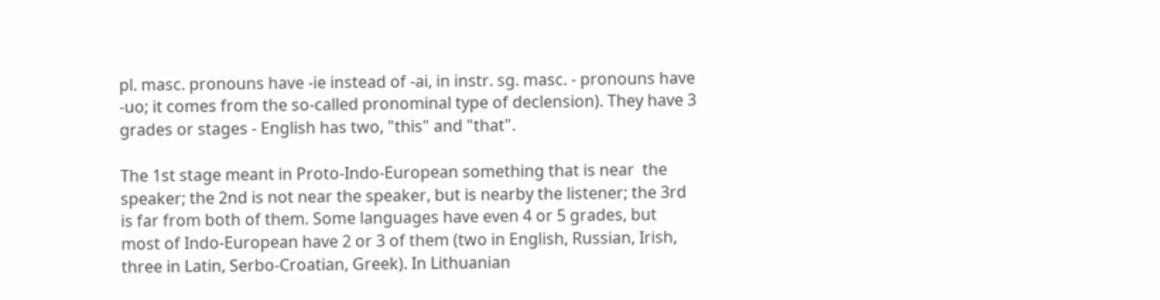pl. masc. pronouns have -ie instead of -ai, in instr. sg. masc. - pronouns have -uo; it comes from the so-called pronominal type of declension). They have 3 grades or stages - English has two, "this" and "that".

The 1st stage meant in Proto-Indo-European something that is near  the speaker; the 2nd is not near the speaker, but is nearby the listener; the 3rd is far from both of them. Some languages have even 4 or 5 grades, but most of Indo-European have 2 or 3 of them (two in English, Russian, Irish, three in Latin, Serbo-Croatian, Greek). In Lithuanian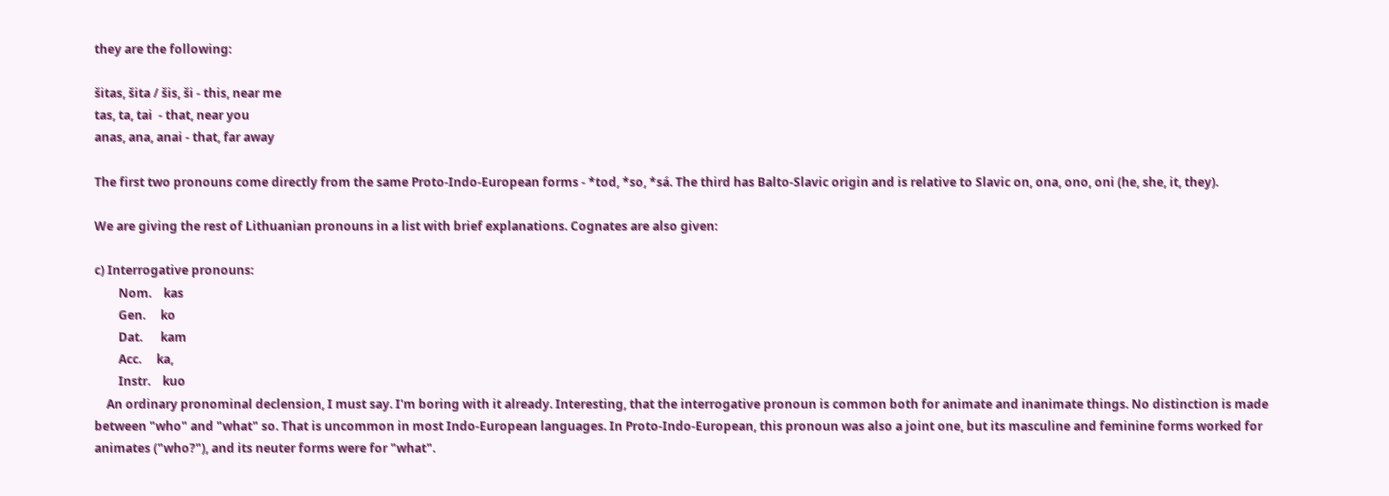they are the following:

šitas, šita / šis, ši - this, near me
tas, ta, tai  - that, near you
anas, ana, anai - that, far away

The first two pronouns come directly from the same Proto-Indo-European forms - *tod, *so, *sá. The third has Balto-Slavic origin and is relative to Slavic on, ona, ono, oni (he, she, it, they).

We are giving the rest of Lithuanian pronouns in a list with brief explanations. Cognates are also given:

c) Interrogative pronouns:
        Nom.    kas
        Gen.     ko
        Dat.      kam
        Acc.     ka,
        Instr.    kuo
    An ordinary pronominal declension, I must say. I'm boring with it already. Interesting, that the interrogative pronoun is common both for animate and inanimate things. No distinction is made between "who" and "what" so. That is uncommon in most Indo-European languages. In Proto-Indo-European, this pronoun was also a joint one, but its masculine and feminine forms worked for animates ("who?"), and its neuter forms were for "what".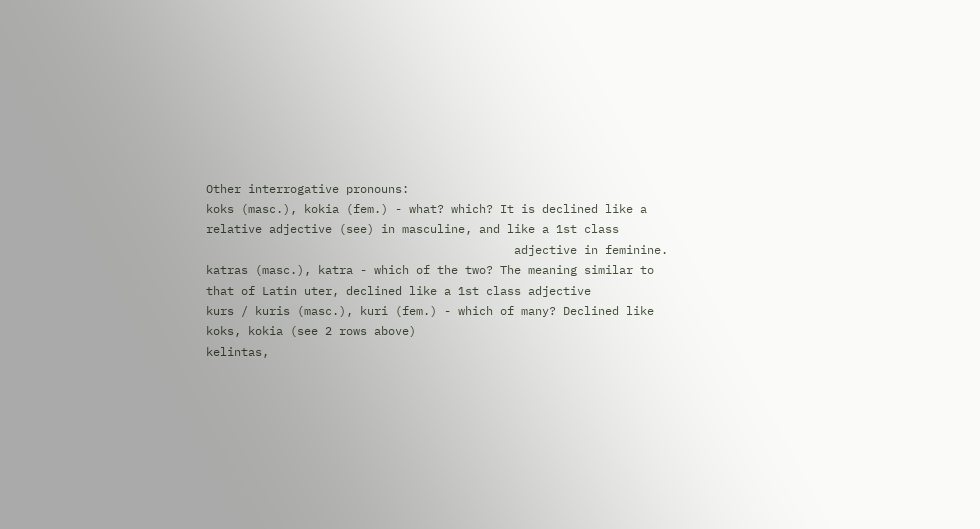Other interrogative pronouns:
koks (masc.), kokia (fem.) - what? which? It is declined like a relative adjective (see) in masculine, and like a 1st class
                                            adjective in feminine.
katras (masc.), katra - which of the two? The meaning similar to that of Latin uter, declined like a 1st class adjective
kurs / kuris (masc.), kuri (fem.) - which of many? Declined like koks, kokia (see 2 rows above)
kelintas,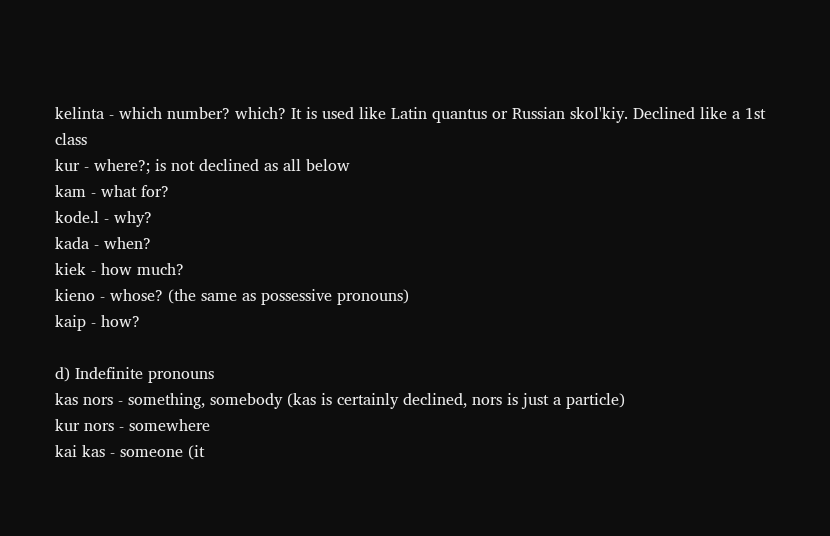kelinta - which number? which? It is used like Latin quantus or Russian skol'kiy. Declined like a 1st class
kur - where?; is not declined as all below
kam - what for?
kode.l - why?
kada - when?
kiek - how much?
kieno - whose? (the same as possessive pronouns)
kaip - how?

d) Indefinite pronouns
kas nors - something, somebody (kas is certainly declined, nors is just a particle)
kur nors - somewhere
kai kas - someone (it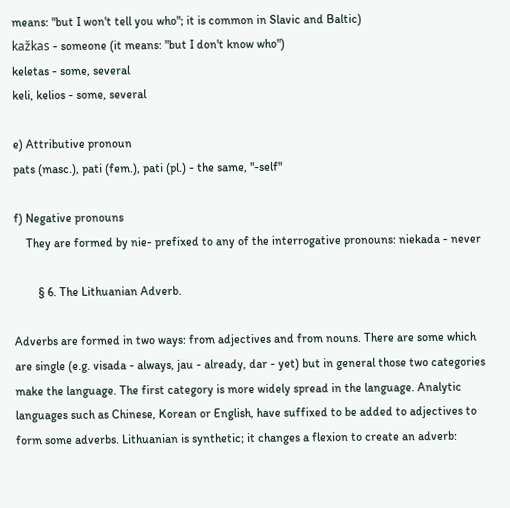means: "but I won't tell you who"; it is common in Slavic and Baltic)
kažkas - someone (it means: "but I don't know who")
keletas - some, several
keli, kelios - some, several

e) Attributive pronoun
pats (masc.), pati (fem.), pati (pl.) - the same, "-self"

f) Negative pronouns
    They are formed by nie- prefixed to any of the interrogative pronouns: niekada - never

        § 6. The Lithuanian Adverb.

Adverbs are formed in two ways: from adjectives and from nouns. There are some which are single (e.g. visada - always, jau - already, dar - yet) but in general those two categories make the language. The first category is more widely spread in the language. Analytic languages such as Chinese, Korean or English, have suffixed to be added to adjectives to form some adverbs. Lithuanian is synthetic; it changes a flexion to create an adverb: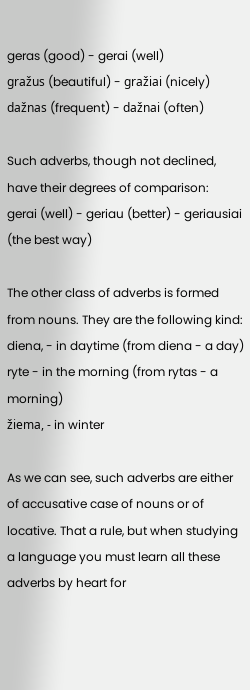geras (good) - gerai (well)
gražus (beautiful) - gražiai (nicely)
dažnas (frequent) - dažnai (often)

Such adverbs, though not declined, have their degrees of comparison:
gerai (well) - geriau (better) - geriausiai (the best way)

The other class of adverbs is formed from nouns. They are the following kind:
diena, - in daytime (from diena - a day)
ryte - in the morning (from rytas - a morning)
žiema, - in winter

As we can see, such adverbs are either of accusative case of nouns or of locative. That a rule, but when studying a language you must learn all these adverbs by heart for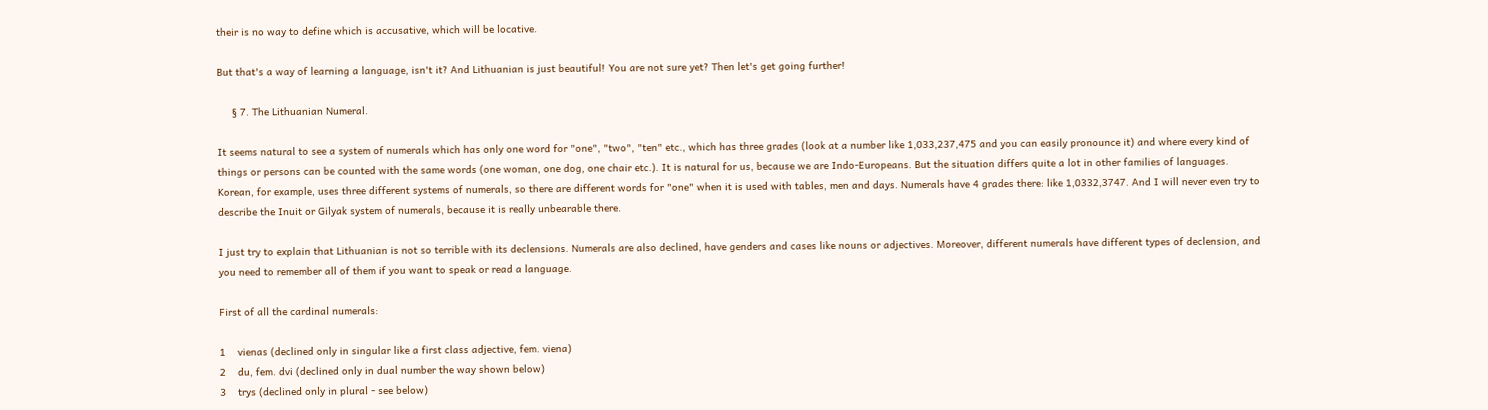their is no way to define which is accusative, which will be locative.

But that's a way of learning a language, isn't it? And Lithuanian is just beautiful! You are not sure yet? Then let's get going further!

     § 7. The Lithuanian Numeral.

It seems natural to see a system of numerals which has only one word for "one", "two", "ten" etc., which has three grades (look at a number like 1,033,237,475 and you can easily pronounce it) and where every kind of things or persons can be counted with the same words (one woman, one dog, one chair etc.). It is natural for us, because we are Indo-Europeans. But the situation differs quite a lot in other families of languages. Korean, for example, uses three different systems of numerals, so there are different words for "one" when it is used with tables, men and days. Numerals have 4 grades there: like 1,0332,3747. And I will never even try to describe the Inuit or Gilyak system of numerals, because it is really unbearable there.

I just try to explain that Lithuanian is not so terrible with its declensions. Numerals are also declined, have genders and cases like nouns or adjectives. Moreover, different numerals have different types of declension, and you need to remember all of them if you want to speak or read a language.

First of all the cardinal numerals:

1    vienas (declined only in singular like a first class adjective, fem. viena)
2    du, fem. dvi (declined only in dual number the way shown below)
3    trys (declined only in plural - see below)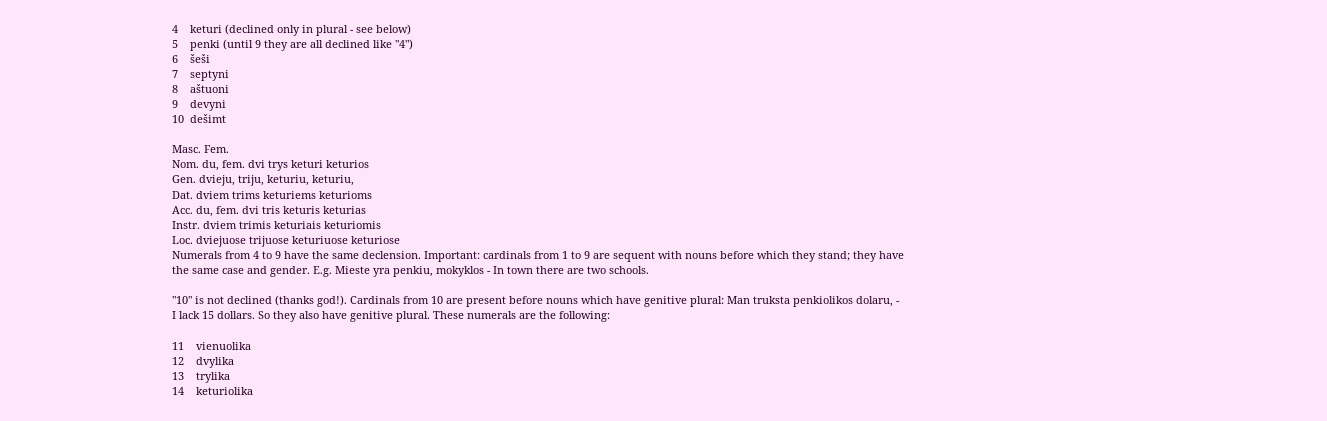4    keturi (declined only in plural - see below)
5    penki (until 9 they are all declined like "4")
6    šeši
7    septyni
8    aštuoni
9    devyni
10  dešimt

Masc. Fem.
Nom. du, fem. dvi trys keturi keturios
Gen. dvieju, triju, keturiu, keturiu,
Dat. dviem trims keturiems keturioms
Acc. du, fem. dvi tris keturis keturias
Instr. dviem trimis keturiais keturiomis
Loc. dviejuose trijuose keturiuose keturiose
Numerals from 4 to 9 have the same declension. Important: cardinals from 1 to 9 are sequent with nouns before which they stand; they have the same case and gender. E.g. Mieste yra penkiu, mokyklos - In town there are two schools.

"10" is not declined (thanks god!). Cardinals from 10 are present before nouns which have genitive plural: Man truksta penkiolikos dolaru, - I lack 15 dollars. So they also have genitive plural. These numerals are the following:

11    vienuolika
12    dvylika
13    trylika
14    keturiolika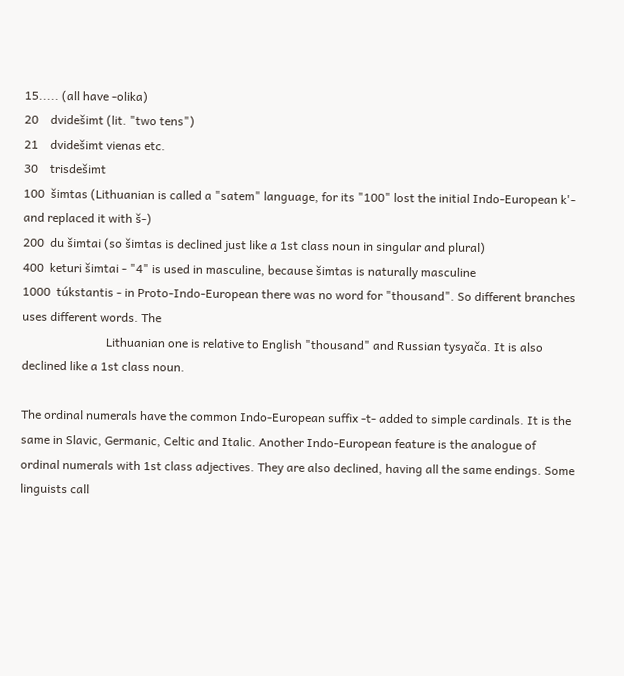15..... (all have -olika)
20    dvidešimt (lit. "two tens")
21    dvidešimt vienas etc.
30    trisdešimt
100  šimtas (Lithuanian is called a "satem" language, for its "100" lost the initial Indo-European k'- and replaced it with š-)
200  du šimtai (so šimtas is declined just like a 1st class noun in singular and plural)
400  keturi šimtai - "4" is used in masculine, because šimtas is naturally masculine
1000  túkstantis - in Proto-Indo-European there was no word for "thousand". So different branches uses different words. The
                            Lithuanian one is relative to English "thousand" and Russian tysyača. It is also declined like a 1st class noun.

The ordinal numerals have the common Indo-European suffix -t- added to simple cardinals. It is the same in Slavic, Germanic, Celtic and Italic. Another Indo-European feature is the analogue of ordinal numerals with 1st class adjectives. They are also declined, having all the same endings. Some linguists call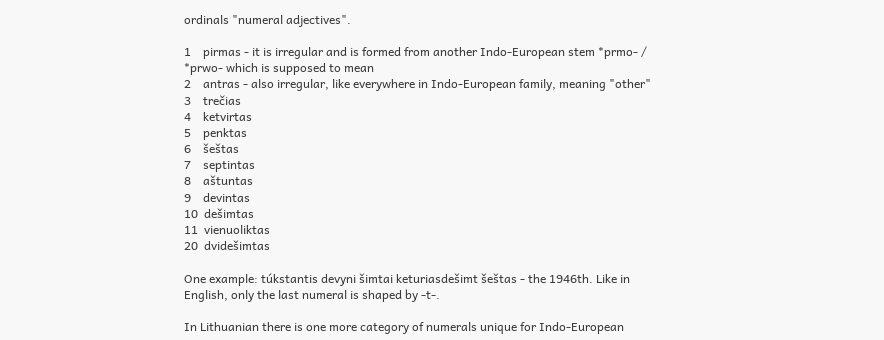ordinals "numeral adjectives".

1    pirmas - it is irregular and is formed from another Indo-European stem *prmo- / *prwo- which is supposed to mean
2    antras - also irregular, like everywhere in Indo-European family, meaning "other"
3    trečias
4    ketvirtas
5    penktas
6    šeštas
7    septintas
8    aštuntas
9    devintas
10  dešimtas
11  vienuoliktas
20  dvidešimtas

One example: túkstantis devyni šimtai keturiasdešimt šeštas - the 1946th. Like in English, only the last numeral is shaped by -t-.

In Lithuanian there is one more category of numerals unique for Indo-European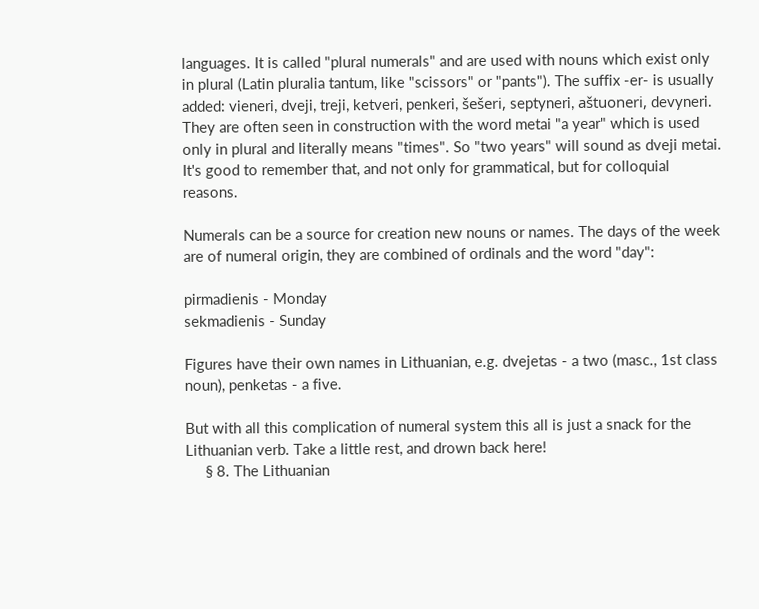languages. It is called "plural numerals" and are used with nouns which exist only in plural (Latin pluralia tantum, like "scissors" or "pants"). The suffix -er- is usually added: vieneri, dveji, treji, ketveri, penkeri, šešeri, septyneri, aštuoneri, devyneri. They are often seen in construction with the word metai "a year" which is used only in plural and literally means "times". So "two years" will sound as dveji metai. It's good to remember that, and not only for grammatical, but for colloquial reasons.

Numerals can be a source for creation new nouns or names. The days of the week are of numeral origin, they are combined of ordinals and the word "day":

pirmadienis - Monday
sekmadienis - Sunday

Figures have their own names in Lithuanian, e.g. dvejetas - a two (masc., 1st class noun), penketas - a five.

But with all this complication of numeral system this all is just a snack for the Lithuanian verb. Take a little rest, and drown back here!
     § 8. The Lithuanian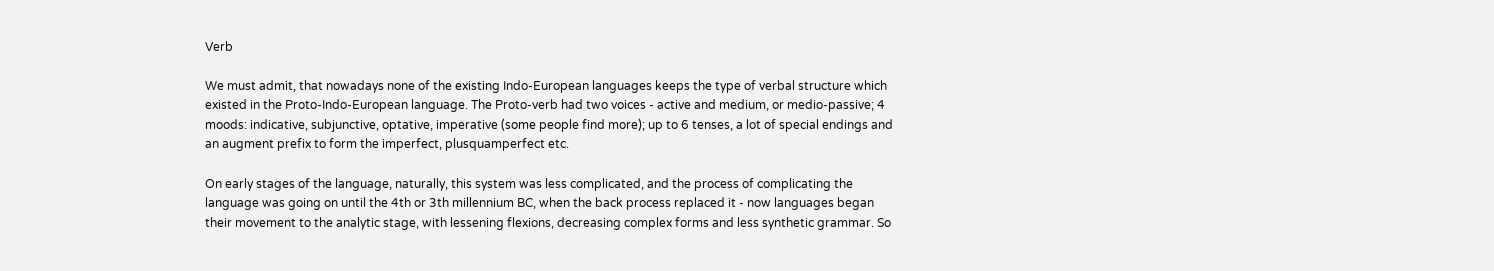Verb

We must admit, that nowadays none of the existing Indo-European languages keeps the type of verbal structure which existed in the Proto-Indo-European language. The Proto-verb had two voices - active and medium, or medio-passive; 4 moods: indicative, subjunctive, optative, imperative (some people find more); up to 6 tenses, a lot of special endings and an augment prefix to form the imperfect, plusquamperfect etc.

On early stages of the language, naturally, this system was less complicated, and the process of complicating the language was going on until the 4th or 3th millennium BC, when the back process replaced it - now languages began their movement to the analytic stage, with lessening flexions, decreasing complex forms and less synthetic grammar. So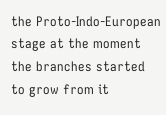the Proto-Indo-European stage at the moment the branches started to grow from it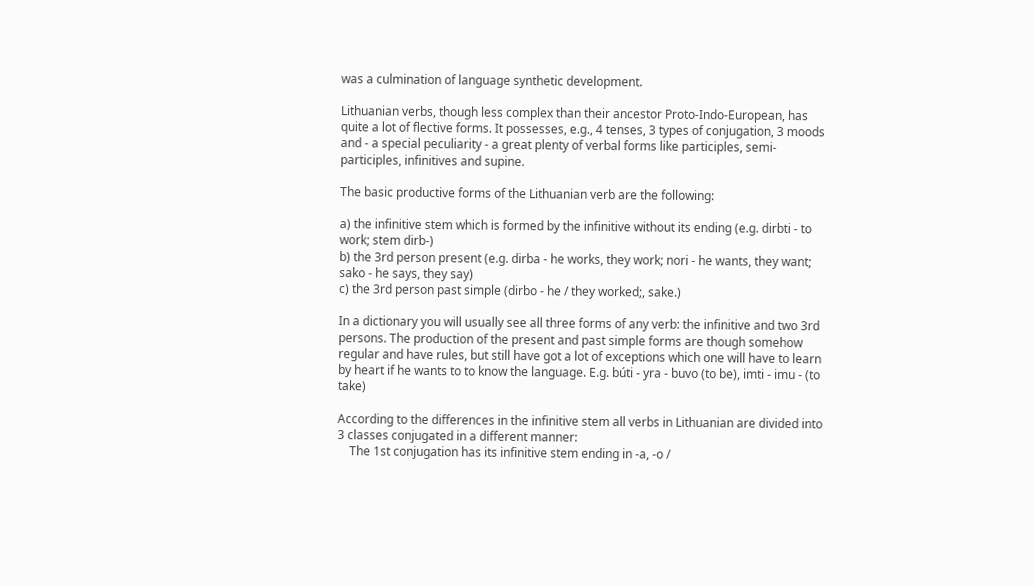was a culmination of language synthetic development.

Lithuanian verbs, though less complex than their ancestor Proto-Indo-European, has quite a lot of flective forms. It possesses, e.g., 4 tenses, 3 types of conjugation, 3 moods and - a special peculiarity - a great plenty of verbal forms like participles, semi-participles, infinitives and supine.

The basic productive forms of the Lithuanian verb are the following:

a) the infinitive stem which is formed by the infinitive without its ending (e.g. dirbti - to work; stem dirb-)
b) the 3rd person present (e.g. dirba - he works, they work; nori - he wants, they want; sako - he says, they say)
c) the 3rd person past simple (dirbo - he / they worked;, sake.)

In a dictionary you will usually see all three forms of any verb: the infinitive and two 3rd persons. The production of the present and past simple forms are though somehow regular and have rules, but still have got a lot of exceptions which one will have to learn by heart if he wants to to know the language. E.g. búti - yra - buvo (to be), imti - imu - (to take)

According to the differences in the infinitive stem all verbs in Lithuanian are divided into 3 classes conjugated in a different manner:
    The 1st conjugation has its infinitive stem ending in -a, -o /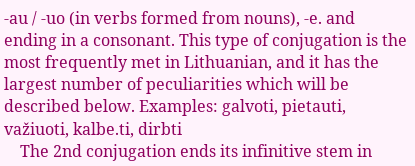-au / -uo (in verbs formed from nouns), -e. and ending in a consonant. This type of conjugation is the most frequently met in Lithuanian, and it has the largest number of peculiarities which will be described below. Examples: galvoti, pietauti, važiuoti, kalbe.ti, dirbti
    The 2nd conjugation ends its infinitive stem in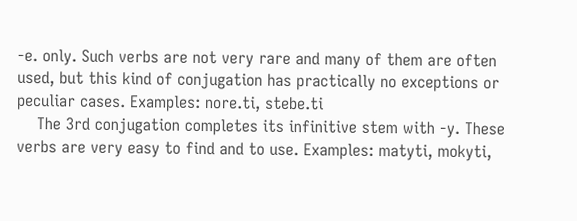-e. only. Such verbs are not very rare and many of them are often used, but this kind of conjugation has practically no exceptions or peculiar cases. Examples: nore.ti, stebe.ti
    The 3rd conjugation completes its infinitive stem with -y. These verbs are very easy to find and to use. Examples: matyti, mokyti,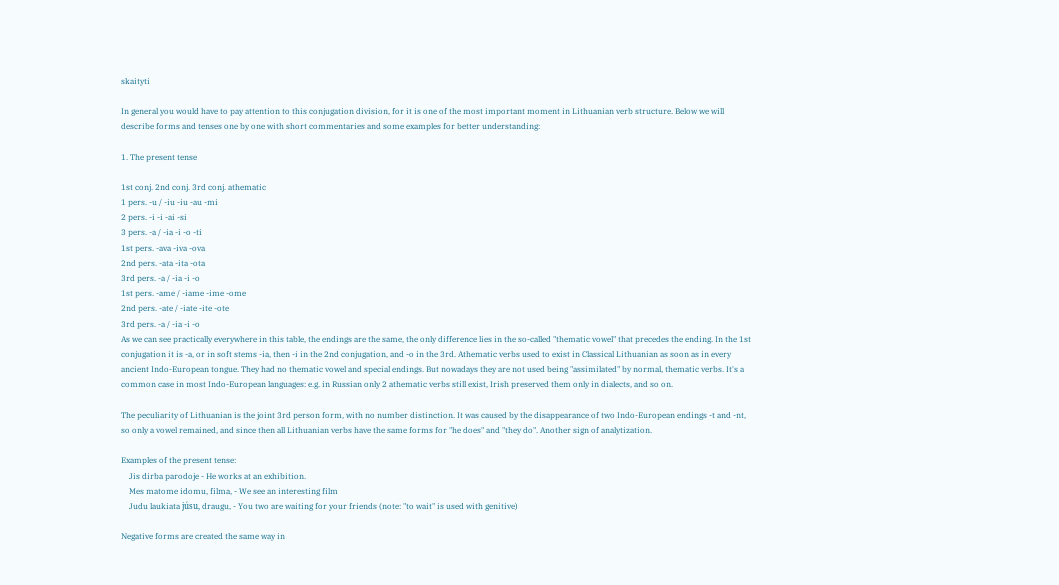skaityti

In general you would have to pay attention to this conjugation division, for it is one of the most important moment in Lithuanian verb structure. Below we will describe forms and tenses one by one with short commentaries and some examples for better understanding:

1. The present tense

1st conj. 2nd conj. 3rd conj. athematic
1 pers. -u / -iu -iu -au -mi
2 pers. -i -i -ai -si
3 pers. -a / -ia -i -o -ti
1st pers. -ava -iva -ova
2nd pers. -ata -ita -ota
3rd pers. -a / -ia -i -o
1st pers. -ame / -iame -ime -ome
2nd pers. -ate / -iate -ite -ote
3rd pers. -a / -ia -i -o
As we can see practically everywhere in this table, the endings are the same, the only difference lies in the so-called "thematic vowel" that precedes the ending. In the 1st conjugation it is -a, or in soft stems -ia, then -i in the 2nd conjugation, and -o in the 3rd. Athematic verbs used to exist in Classical Lithuanian as soon as in every ancient Indo-European tongue. They had no thematic vowel and special endings. But nowadays they are not used being "assimilated" by normal, thematic verbs. It's a common case in most Indo-European languages: e.g. in Russian only 2 athematic verbs still exist, Irish preserved them only in dialects, and so on.

The peculiarity of Lithuanian is the joint 3rd person form, with no number distinction. It was caused by the disappearance of two Indo-European endings -t and -nt, so only a vowel remained, and since then all Lithuanian verbs have the same forms for "he does" and "they do". Another sign of analytization.

Examples of the present tense:
    Jis dirba parodoje - He works at an exhibition.
    Mes matome idomu, filma, - We see an interesting film
    Judu laukiata júsu, draugu, - You two are waiting for your friends (note: "to wait" is used with genitive)

Negative forms are created the same way in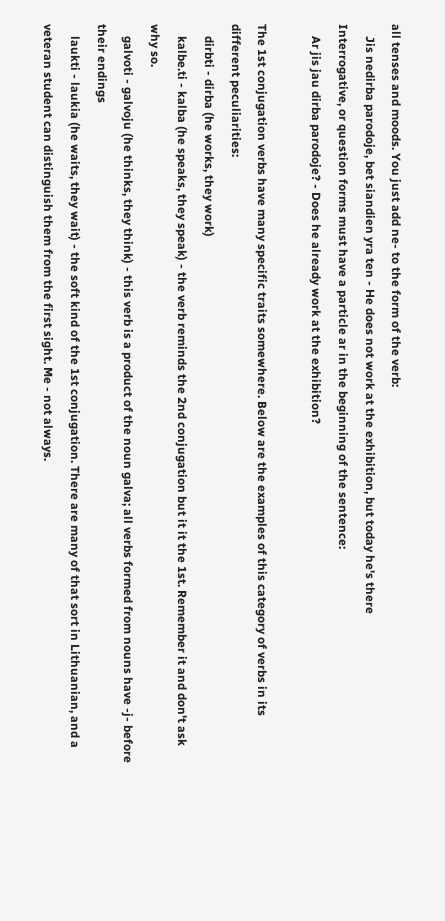all tenses and moods. You just add ne- to the form of the verb:
    Jis nedirba parodoje, bet siandien yra ten - He does not work at the exhibition, but today he's there
Interrogative, or question forms must have a particle ar in the beginning of the sentence:
    Ar jis jau dirba parodoje? - Does he already work at the exhibition?

The 1st conjugation verbs have many specific traits somewhere. Below are the examples of this category of verbs in its different peculiarities:
    dirbti - dirba (he works, they work)
    kalbe.ti - kalba (he speaks, they speak) - the verb reminds the 2nd conjugation but it it the 1st. Remember it and don't ask why so.
    galvoti - galvoju (he thinks, they think) - this verb is a product of the noun galva; all verbs formed from nouns have -j- before their endings
    laukti - laukia (he waits, they wait) - the soft kind of the 1st conjugation. There are many of that sort in Lithuanian, and a veteran student can distinguish them from the first sight. Me - not always.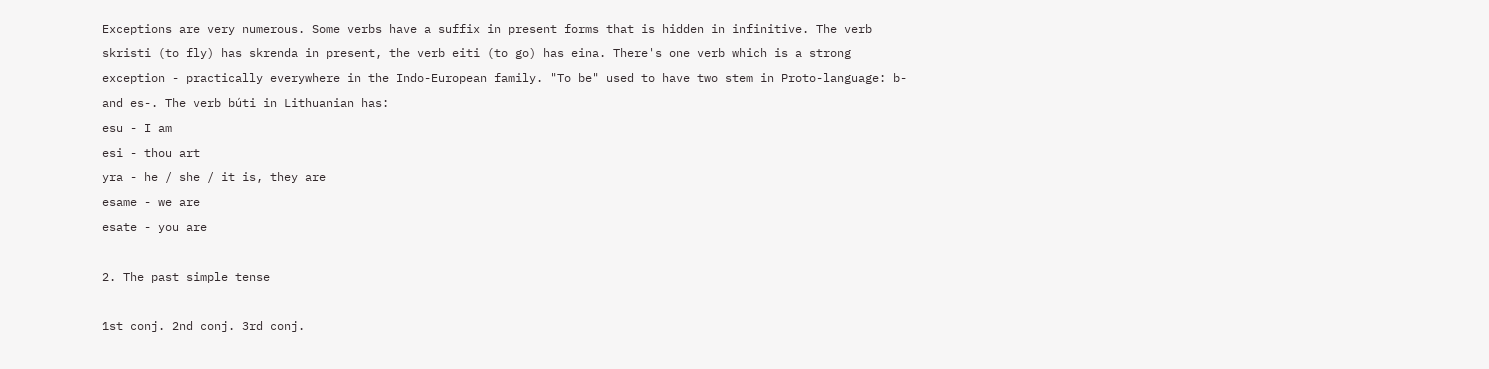Exceptions are very numerous. Some verbs have a suffix in present forms that is hidden in infinitive. The verb skristi (to fly) has skrenda in present, the verb eiti (to go) has eina. There's one verb which is a strong exception - practically everywhere in the Indo-European family. "To be" used to have two stem in Proto-language: b- and es-. The verb búti in Lithuanian has:
esu - I am
esi - thou art
yra - he / she / it is, they are
esame - we are
esate - you are

2. The past simple tense

1st conj. 2nd conj. 3rd conj.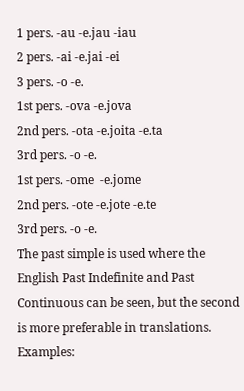1 pers. -au -e.jau -iau
2 pers. -ai -e.jai -ei
3 pers. -o -e.
1st pers. -ova -e.jova
2nd pers. -ota -e.joita -e.ta
3rd pers. -o -e.
1st pers. -ome  -e.jome
2nd pers. -ote -e.jote -e.te
3rd pers. -o -e.
The past simple is used where the English Past Indefinite and Past Continuous can be seen, but the second is more preferable in translations. Examples: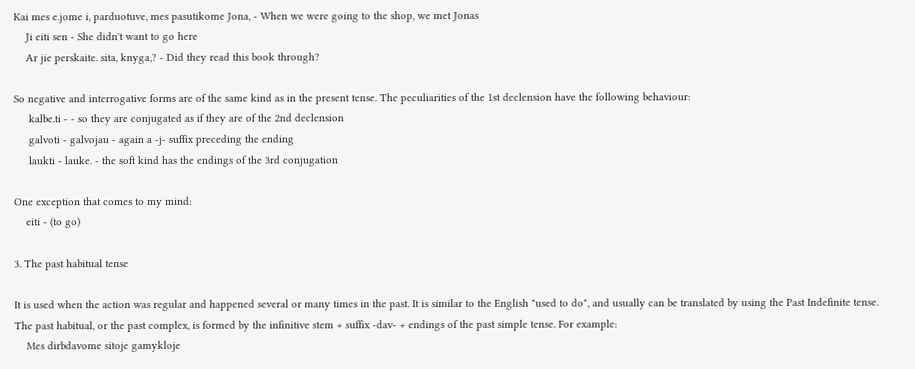Kai mes e.jome i, parduotuve, mes pasutikome Jona, - When we were going to the shop, we met Jonas
    Ji eiti sen - She didn't want to go here
    Ar jie perskaite. sita, knyga,? - Did they read this book through?

So negative and interrogative forms are of the same kind as in the present tense. The peculiarities of the 1st declension have the following behaviour:
     kalbe.ti - - so they are conjugated as if they are of the 2nd declension
     galvoti - galvojau - again a -j- suffix preceding the ending
     laukti - lauke. - the soft kind has the endings of the 3rd conjugation

One exception that comes to my mind:
    eiti - (to go)

3. The past habitual tense

It is used when the action was regular and happened several or many times in the past. It is similar to the English "used to do", and usually can be translated by using the Past Indefinite tense. The past habitual, or the past complex, is formed by the infinitive stem + suffix -dav- + endings of the past simple tense. For example:
    Mes dirbdavome sitoje gamykloje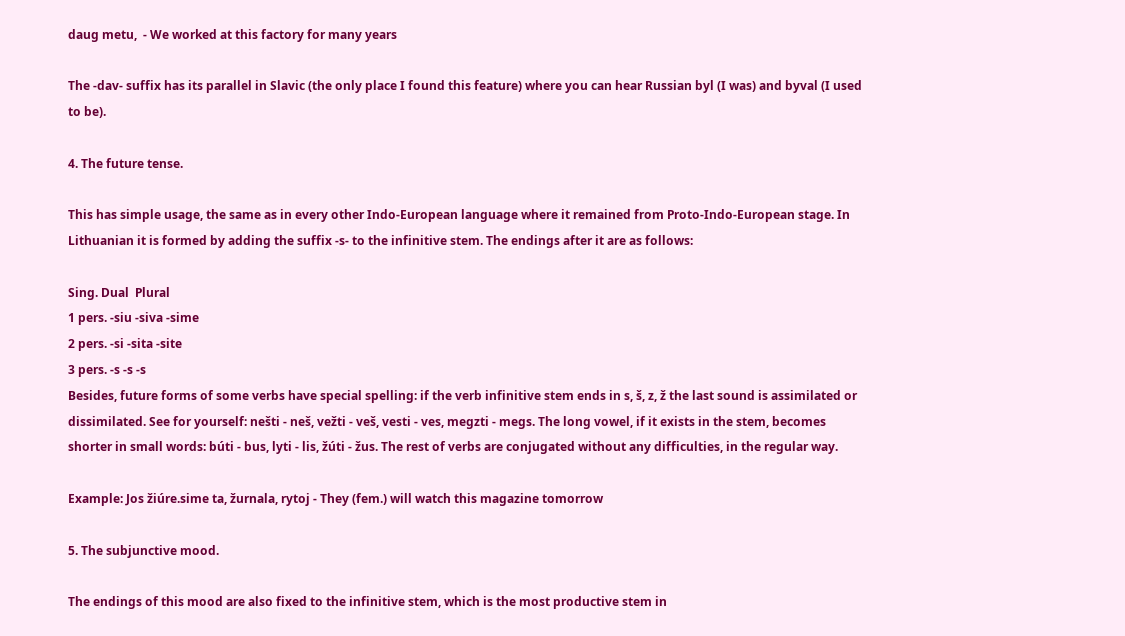daug metu,  - We worked at this factory for many years

The -dav- suffix has its parallel in Slavic (the only place I found this feature) where you can hear Russian byl (I was) and byval (I used to be).

4. The future tense.

This has simple usage, the same as in every other Indo-European language where it remained from Proto-Indo-European stage. In Lithuanian it is formed by adding the suffix -s- to the infinitive stem. The endings after it are as follows:

Sing. Dual  Plural
1 pers. -siu -siva -sime
2 pers. -si -sita -site
3 pers. -s -s -s
Besides, future forms of some verbs have special spelling: if the verb infinitive stem ends in s, š, z, ž the last sound is assimilated or dissimilated. See for yourself: nešti - neš, vežti - veš, vesti - ves, megzti - megs. The long vowel, if it exists in the stem, becomes shorter in small words: búti - bus, lyti - lis, žúti - žus. The rest of verbs are conjugated without any difficulties, in the regular way.

Example: Jos žiúre.sime ta, žurnala, rytoj - They (fem.) will watch this magazine tomorrow

5. The subjunctive mood.

The endings of this mood are also fixed to the infinitive stem, which is the most productive stem in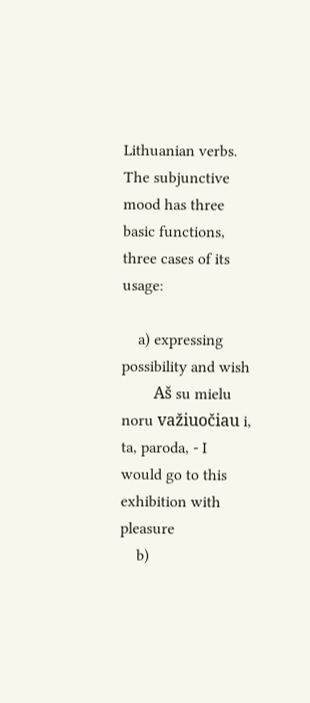Lithuanian verbs. The subjunctive mood has three basic functions, three cases of its usage:

    a) expressing possibility and wish
        Aš su mielu noru važiuočiau i, ta, paroda, - I would go to this exhibition with pleasure
    b)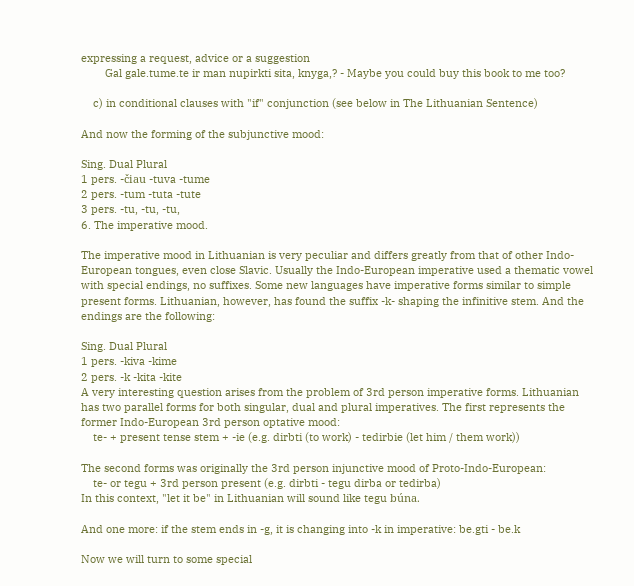expressing a request, advice or a suggestion
        Gal gale.tume.te ir man nupirkti sita, knyga,? - Maybe you could buy this book to me too?

    c) in conditional clauses with "if" conjunction (see below in The Lithuanian Sentence)

And now the forming of the subjunctive mood:

Sing. Dual Plural
1 pers. -čiau -tuva -tume
2 pers. -tum -tuta -tute
3 pers. -tu, -tu, -tu,
6. The imperative mood.

The imperative mood in Lithuanian is very peculiar and differs greatly from that of other Indo-European tongues, even close Slavic. Usually the Indo-European imperative used a thematic vowel with special endings, no suffixes. Some new languages have imperative forms similar to simple present forms. Lithuanian, however, has found the suffix -k- shaping the infinitive stem. And the endings are the following:

Sing. Dual Plural
1 pers. -kiva -kime
2 pers. -k -kita -kite
A very interesting question arises from the problem of 3rd person imperative forms. Lithuanian has two parallel forms for both singular, dual and plural imperatives. The first represents the former Indo-European 3rd person optative mood:
    te- + present tense stem + -ie (e.g. dirbti (to work) - tedirbie (let him / them work))

The second forms was originally the 3rd person injunctive mood of Proto-Indo-European:
    te- or tegu + 3rd person present (e.g. dirbti - tegu dirba or tedirba)
In this context, "let it be" in Lithuanian will sound like tegu búna.

And one more: if the stem ends in -g, it is changing into -k in imperative: be.gti - be.k

Now we will turn to some special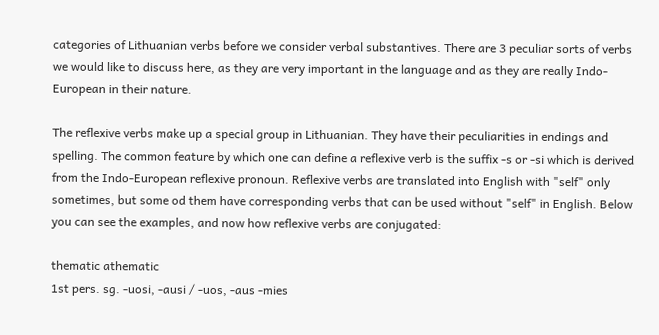categories of Lithuanian verbs before we consider verbal substantives. There are 3 peculiar sorts of verbs we would like to discuss here, as they are very important in the language and as they are really Indo-European in their nature.

The reflexive verbs make up a special group in Lithuanian. They have their peculiarities in endings and spelling. The common feature by which one can define a reflexive verb is the suffix -s or -si which is derived from the Indo-European reflexive pronoun. Reflexive verbs are translated into English with "self" only sometimes, but some od them have corresponding verbs that can be used without "self" in English. Below you can see the examples, and now how reflexive verbs are conjugated:

thematic athematic
1st pers. sg. -uosi, -ausi / -uos, -aus -mies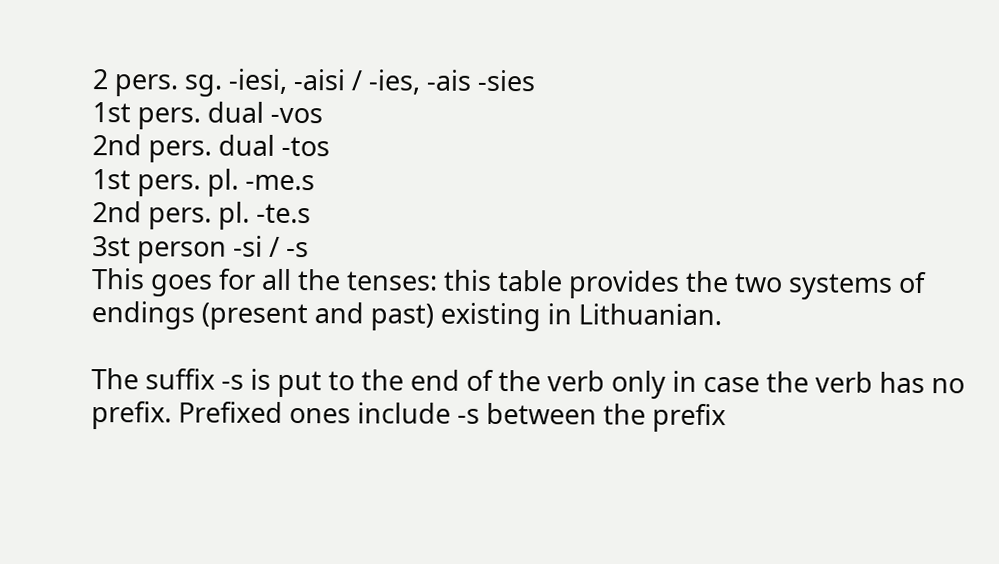2 pers. sg. -iesi, -aisi / -ies, -ais -sies
1st pers. dual -vos
2nd pers. dual -tos
1st pers. pl. -me.s
2nd pers. pl. -te.s
3st person -si / -s
This goes for all the tenses: this table provides the two systems of endings (present and past) existing in Lithuanian.

The suffix -s is put to the end of the verb only in case the verb has no prefix. Prefixed ones include -s between the prefix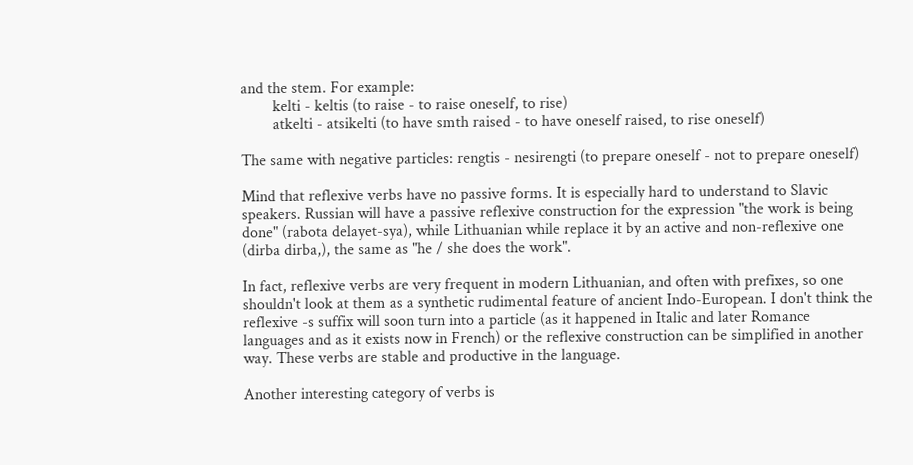and the stem. For example:
        kelti - keltis (to raise - to raise oneself, to rise)
        atkelti - atsikelti (to have smth raised - to have oneself raised, to rise oneself)

The same with negative particles: rengtis - nesirengti (to prepare oneself - not to prepare oneself)

Mind that reflexive verbs have no passive forms. It is especially hard to understand to Slavic speakers. Russian will have a passive reflexive construction for the expression "the work is being done" (rabota delayet-sya), while Lithuanian while replace it by an active and non-reflexive one (dirba dirba,), the same as "he / she does the work".

In fact, reflexive verbs are very frequent in modern Lithuanian, and often with prefixes, so one shouldn't look at them as a synthetic rudimental feature of ancient Indo-European. I don't think the reflexive -s suffix will soon turn into a particle (as it happened in Italic and later Romance languages and as it exists now in French) or the reflexive construction can be simplified in another way. These verbs are stable and productive in the language.

Another interesting category of verbs is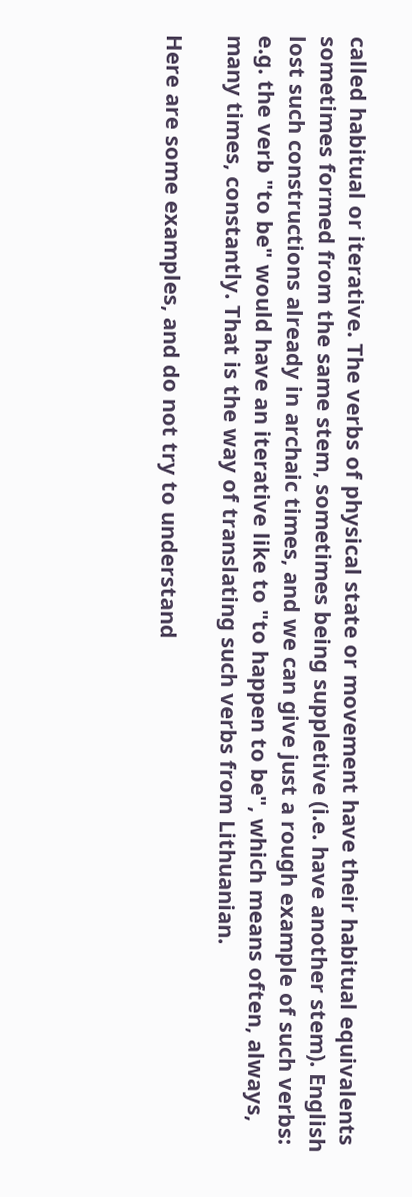called habitual or iterative. The verbs of physical state or movement have their habitual equivalents sometimes formed from the same stem, sometimes being suppletive (i.e. have another stem). English lost such constructions already in archaic times, and we can give just a rough example of such verbs: e.g. the verb "to be" would have an iterative like to "to happen to be", which means often, always, many times, constantly. That is the way of translating such verbs from Lithuanian.

Here are some examples, and do not try to understand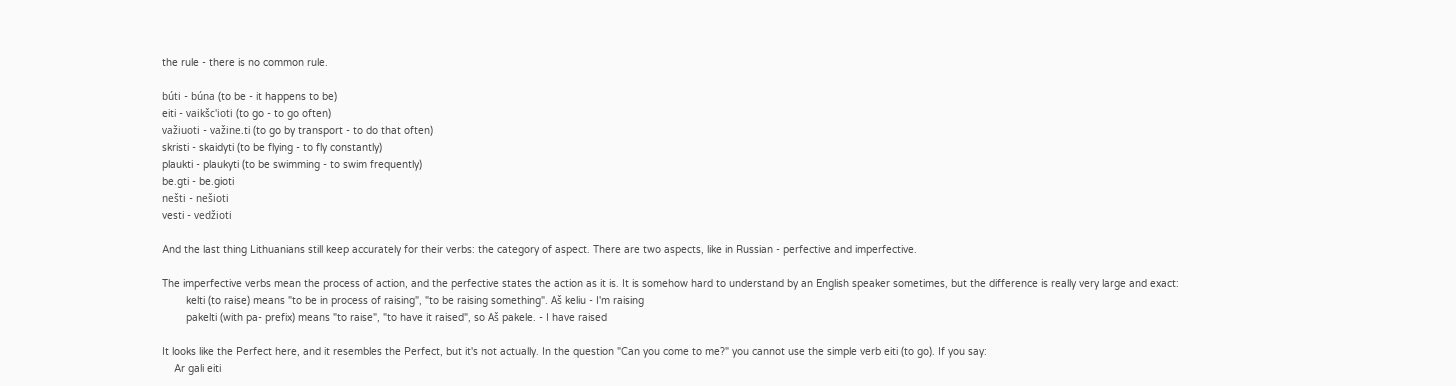the rule - there is no common rule.

búti - búna (to be - it happens to be)
eiti - vaikšc'ioti (to go - to go often)
važiuoti - važine.ti (to go by transport - to do that often)
skristi - skaidyti (to be flying - to fly constantly)
plaukti - plaukyti (to be swimming - to swim frequently)
be.gti - be.gioti
nešti - nešioti
vesti - vedžioti

And the last thing Lithuanians still keep accurately for their verbs: the category of aspect. There are two aspects, like in Russian - perfective and imperfective.

The imperfective verbs mean the process of action, and the perfective states the action as it is. It is somehow hard to understand by an English speaker sometimes, but the difference is really very large and exact:
        kelti (to raise) means "to be in process of raising", "to be raising something". Aš keliu - I'm raising
        pakelti (with pa- prefix) means "to raise", "to have it raised", so Aš pakele. - I have raised

It looks like the Perfect here, and it resembles the Perfect, but it's not actually. In the question "Can you come to me?" you cannot use the simple verb eiti (to go). If you say:
    Ar gali eiti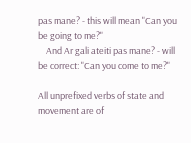pas mane? - this will mean "Can you be going to me?"
    And Ar gali ateiti pas mane? - will be correct: "Can you come to me?"

All unprefixed verbs of state and movement are of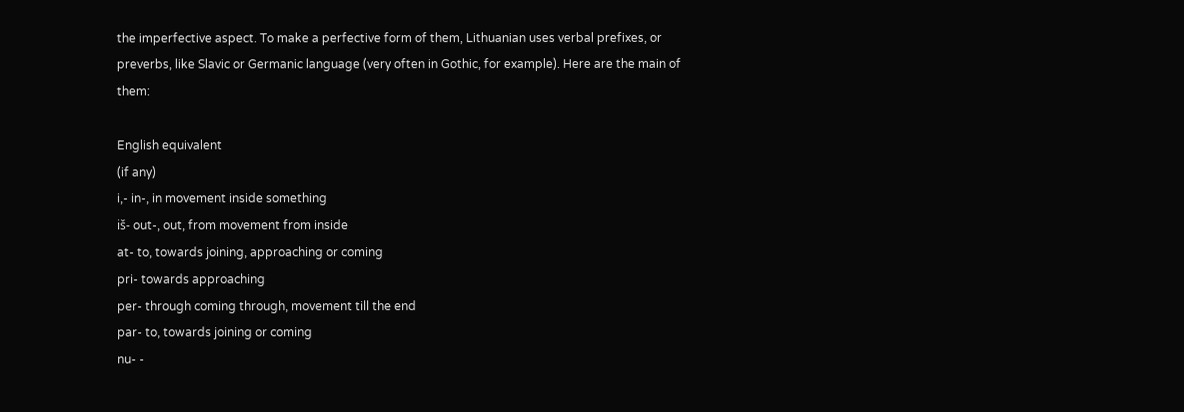the imperfective aspect. To make a perfective form of them, Lithuanian uses verbal prefixes, or preverbs, like Slavic or Germanic language (very often in Gothic, for example). Here are the main of them:

English equivalent
(if any)
i,- in-, in movement inside something
iš- out-, out, from movement from inside
at- to, towards joining, approaching or coming
pri- towards approaching
per- through coming through, movement till the end
par- to, towards joining or coming
nu- -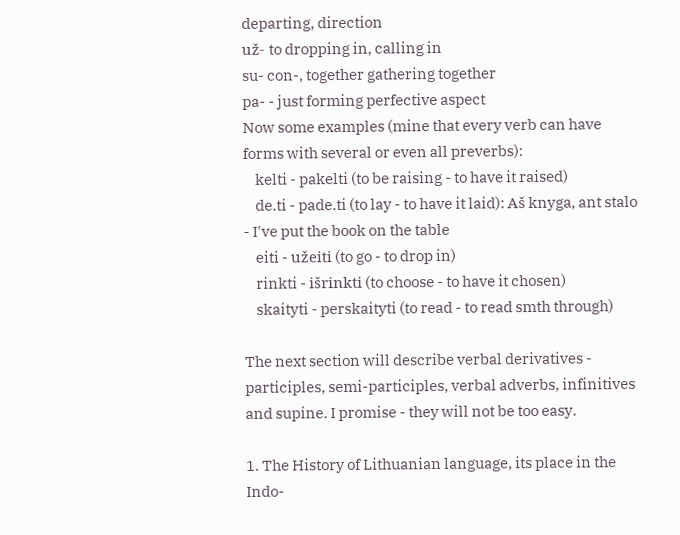departing, direction
už- to dropping in, calling in
su- con-, together gathering together
pa- - just forming perfective aspect
Now some examples (mine that every verb can have forms with several or even all preverbs):
    kelti - pakelti (to be raising - to have it raised)
    de.ti - pade.ti (to lay - to have it laid): Aš knyga, ant stalo - I've put the book on the table
    eiti - užeiti (to go - to drop in)
    rinkti - išrinkti (to choose - to have it chosen)
    skaityti - perskaityti (to read - to read smth through)

The next section will describe verbal derivatives - participles, semi-participles, verbal adverbs, infinitives and supine. I promise - they will not be too easy.

1. The History of Lithuanian language, its place in the Indo-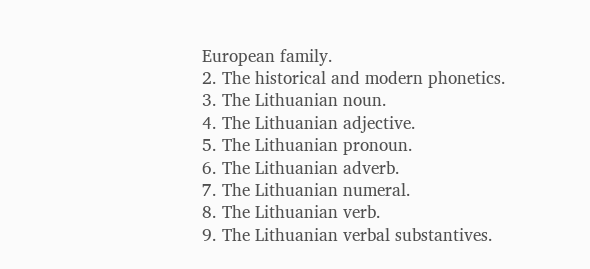European family.
2. The historical and modern phonetics.
3. The Lithuanian noun.
4. The Lithuanian adjective.
5. The Lithuanian pronoun.
6. The Lithuanian adverb.
7. The Lithuanian numeral.
8. The Lithuanian verb.
9. The Lithuanian verbal substantives.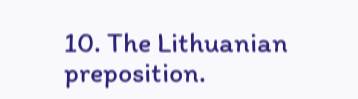10. The Lithuanian preposition.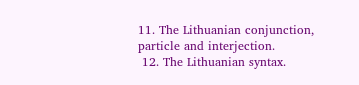11. The Lithuanian conjunction, particle and interjection.
 12. The Lithuanian syntax.